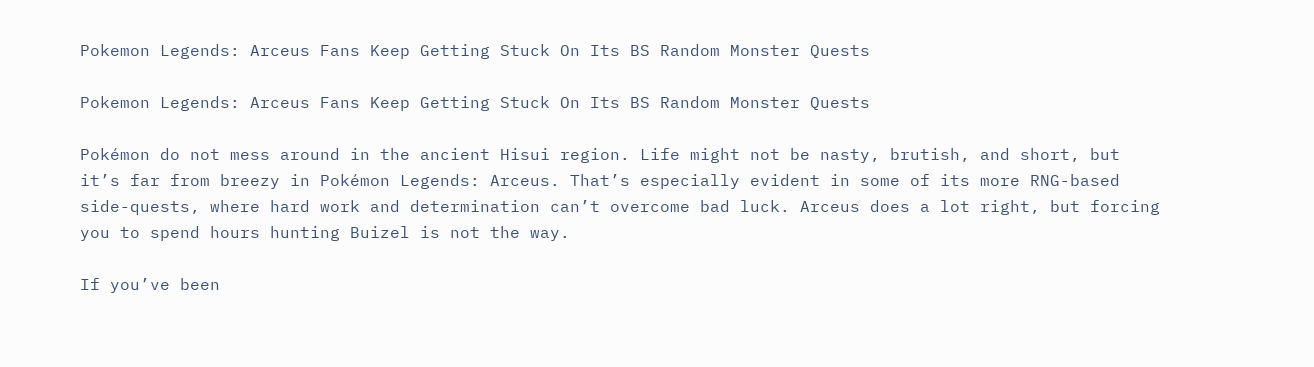Pokemon Legends: Arceus Fans Keep Getting Stuck On Its BS Random Monster Quests

Pokemon Legends: Arceus Fans Keep Getting Stuck On Its BS Random Monster Quests

Pokémon do not mess around in the ancient Hisui region. Life might not be nasty, brutish, and short, but it’s far from breezy in Pokémon Legends: Arceus. That’s especially evident in some of its more RNG-based side-quests, where hard work and determination can’t overcome bad luck. Arceus does a lot right, but forcing you to spend hours hunting Buizel is not the way.

If you’ve been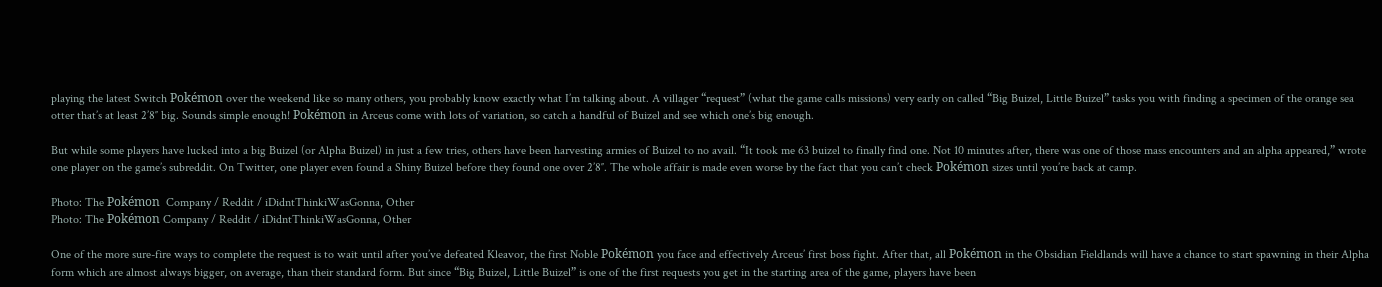playing the latest Switch Pokémon over the weekend like so many others, you probably know exactly what I’m talking about. A villager “request” (what the game calls missions) very early on called “Big Buizel, Little Buizel” tasks you with finding a specimen of the orange sea otter that’s at least 2’8″ big. Sounds simple enough! Pokémon in Arceus come with lots of variation, so catch a handful of Buizel and see which one’s big enough.

But while some players have lucked into a big Buizel (or Alpha Buizel) in just a few tries, others have been harvesting armies of Buizel to no avail. “It took me 63 buizel to finally find one. Not 10 minutes after, there was one of those mass encounters and an alpha appeared,” wrote one player on the game’s subreddit. On Twitter, one player even found a Shiny Buizel before they found one over 2’8″. The whole affair is made even worse by the fact that you can’t check Pokémon sizes until you’re back at camp.

Photo: The Pokémon  Company / Reddit / iDidntThinkiWasGonna, Other
Photo: The Pokémon Company / Reddit / iDidntThinkiWasGonna, Other

One of the more sure-fire ways to complete the request is to wait until after you’ve defeated Kleavor, the first Noble Pokémon you face and effectively Arceus’ first boss fight. After that, all Pokémon in the Obsidian Fieldlands will have a chance to start spawning in their Alpha form which are almost always bigger, on average, than their standard form. But since “Big Buizel, Little Buizel” is one of the first requests you get in the starting area of the game, players have been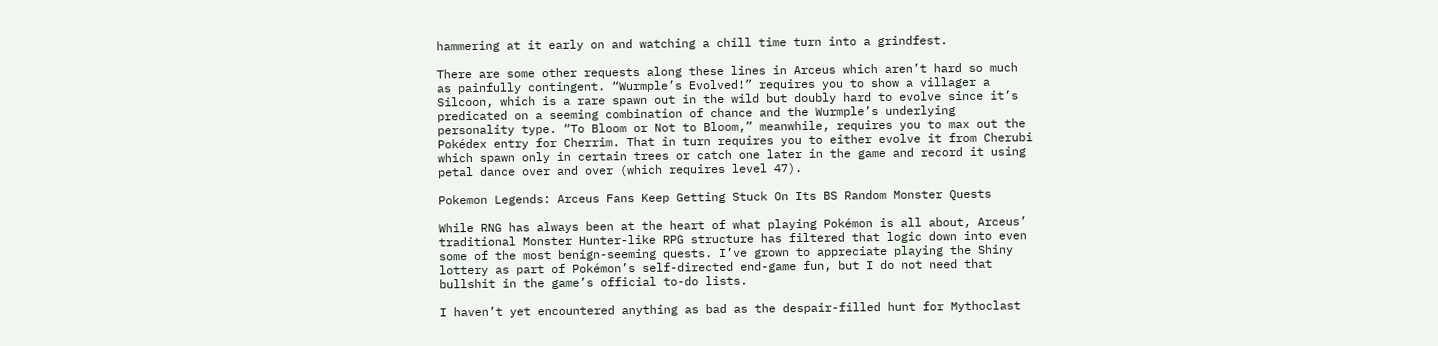hammering at it early on and watching a chill time turn into a grindfest.

There are some other requests along these lines in Arceus which aren’t hard so much as painfully contingent. “Wurmple’s Evolved!” requires you to show a villager a Silcoon, which is a rare spawn out in the wild but doubly hard to evolve since it’s predicated on a seeming combination of chance and the Wurmple’s underlying personality type. “To Bloom or Not to Bloom,” meanwhile, requires you to max out the Pokédex entry for Cherrim. That in turn requires you to either evolve it from Cherubi which spawn only in certain trees or catch one later in the game and record it using petal dance over and over (which requires level 47).

Pokemon Legends: Arceus Fans Keep Getting Stuck On Its BS Random Monster Quests

While RNG has always been at the heart of what playing Pokémon is all about, Arceus’ traditional Monster Hunter-like RPG structure has filtered that logic down into even some of the most benign-seeming quests. I’ve grown to appreciate playing the Shiny lottery as part of Pokémon’s self-directed end-game fun, but I do not need that bullshit in the game’s official to-do lists.

I haven’t yet encountered anything as bad as the despair-filled hunt for Mythoclast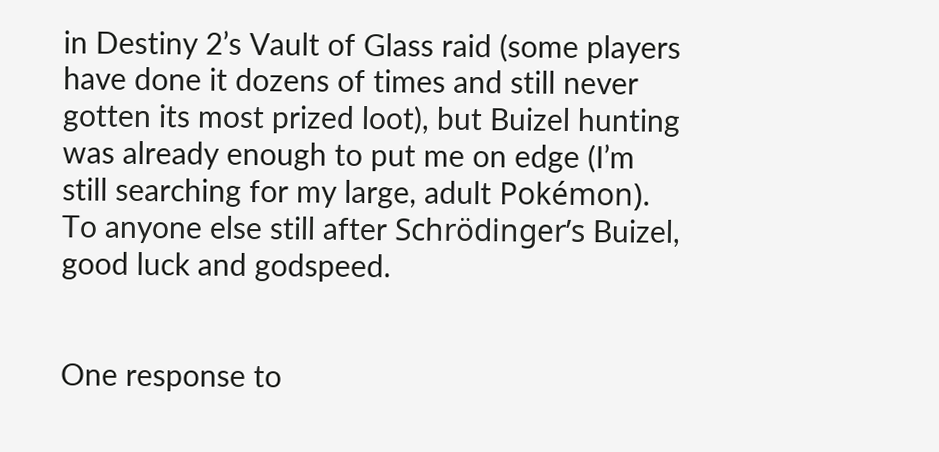in Destiny 2’s Vault of Glass raid (some players have done it dozens of times and still never gotten its most prized loot), but Buizel hunting was already enough to put me on edge (I’m still searching for my large, adult Pokémon). To anyone else still after Schrödinger’s Buizel, good luck and godspeed.


One response to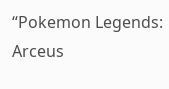“Pokemon Legends: Arceus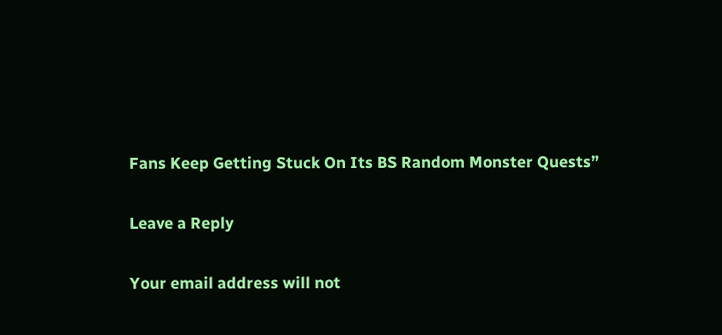Fans Keep Getting Stuck On Its BS Random Monster Quests”

Leave a Reply

Your email address will not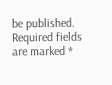be published. Required fields are marked *